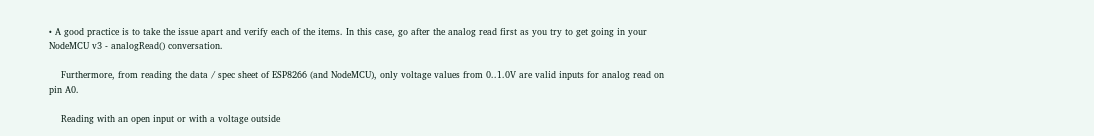• A good practice is to take the issue apart and verify each of the items. In this case, go after the analog read first as you try to get going in your NodeMCU v3 - analogRead() conversation.

    Furthermore, from reading the data / spec sheet of ESP8266 (and NodeMCU), only voltage values from 0..1.0V are valid inputs for analog read on pin A0.

    Reading with an open input or with a voltage outside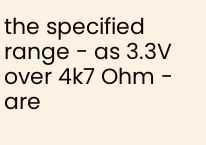the specified range - as 3.3V over 4k7 Ohm - are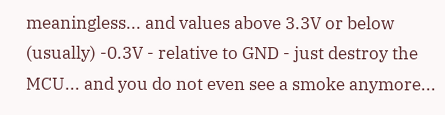meaningless... and values above 3.3V or below (usually) -0.3V - relative to GND - just destroy the MCU... and you do not even see a smoke anymore...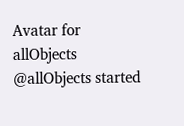Avatar for allObjects @allObjects started